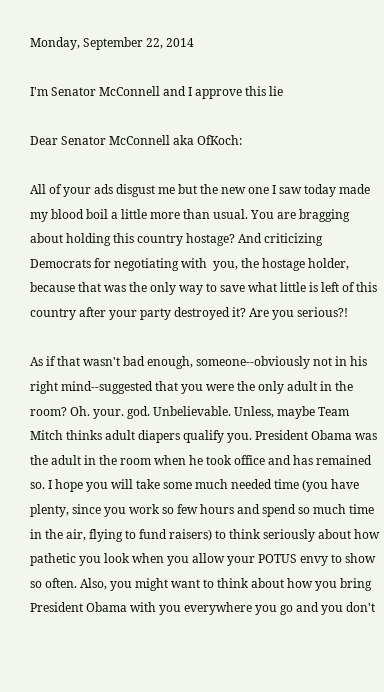Monday, September 22, 2014

I'm Senator McConnell and I approve this lie

Dear Senator McConnell aka OfKoch:

All of your ads disgust me but the new one I saw today made my blood boil a little more than usual. You are bragging about holding this country hostage? And criticizing Democrats for negotiating with  you, the hostage holder, because that was the only way to save what little is left of this country after your party destroyed it? Are you serious?!

As if that wasn't bad enough, someone--obviously not in his right mind--suggested that you were the only adult in the room? Oh. your. god. Unbelievable. Unless, maybe Team Mitch thinks adult diapers qualify you. President Obama was the adult in the room when he took office and has remained so. I hope you will take some much needed time (you have plenty, since you work so few hours and spend so much time in the air, flying to fund raisers) to think seriously about how pathetic you look when you allow your POTUS envy to show so often. Also, you might want to think about how you bring President Obama with you everywhere you go and you don't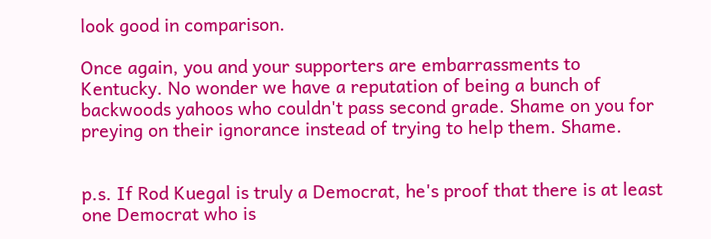look good in comparison.

Once again, you and your supporters are embarrassments to Kentucky. No wonder we have a reputation of being a bunch of backwoods yahoos who couldn't pass second grade. Shame on you for preying on their ignorance instead of trying to help them. Shame.


p.s. If Rod Kuegal is truly a Democrat, he's proof that there is at least one Democrat who is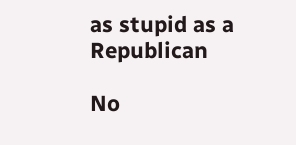as stupid as a Republican

No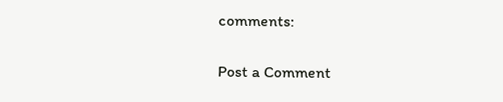comments:

Post a Comment